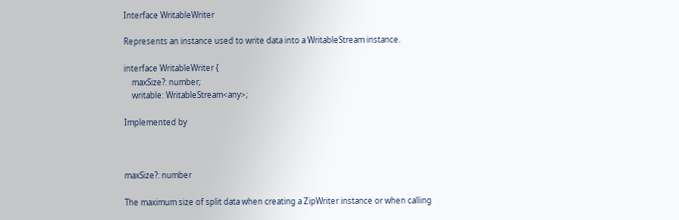Interface WritableWriter

Represents an instance used to write data into a WritableStream instance.

interface WritableWriter {
    maxSize?: number;
    writable: WritableStream<any>;

Implemented by



maxSize?: number

The maximum size of split data when creating a ZipWriter instance or when calling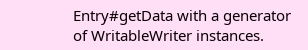Entry#getData with a generator of WritableWriter instances.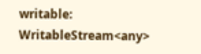writable: WritableStream<any>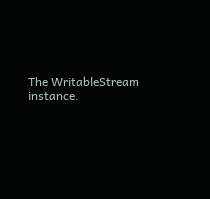The WritableStream instance.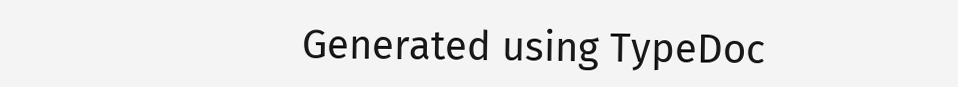Generated using TypeDoc